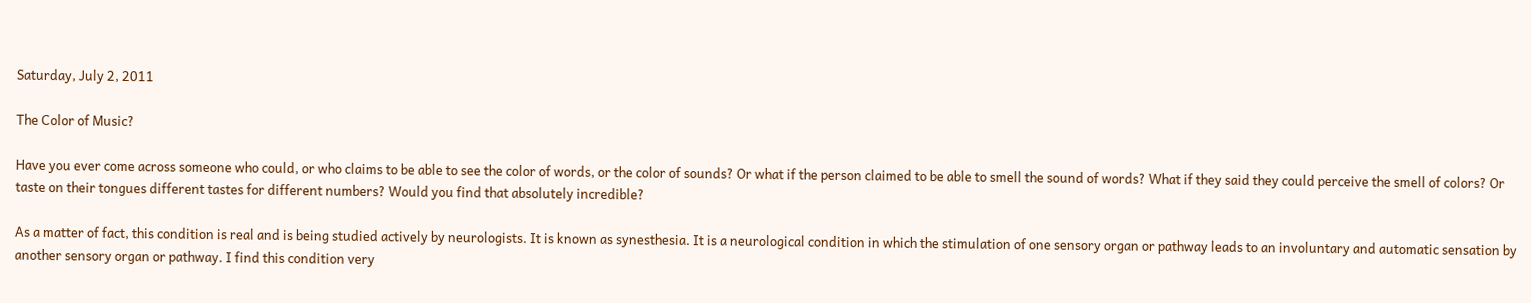Saturday, July 2, 2011

The Color of Music?

Have you ever come across someone who could, or who claims to be able to see the color of words, or the color of sounds? Or what if the person claimed to be able to smell the sound of words? What if they said they could perceive the smell of colors? Or taste on their tongues different tastes for different numbers? Would you find that absolutely incredible?

As a matter of fact, this condition is real and is being studied actively by neurologists. It is known as synesthesia. It is a neurological condition in which the stimulation of one sensory organ or pathway leads to an involuntary and automatic sensation by another sensory organ or pathway. I find this condition very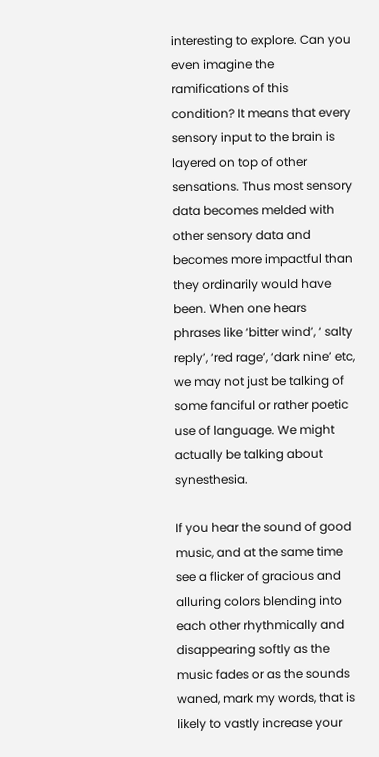interesting to explore. Can you even imagine the ramifications of this condition? It means that every sensory input to the brain is layered on top of other sensations. Thus most sensory data becomes melded with other sensory data and becomes more impactful than they ordinarily would have been. When one hears phrases like ‘bitter wind’, ‘ salty reply’, ‘red rage’, ‘dark nine’ etc, we may not just be talking of some fanciful or rather poetic use of language. We might actually be talking about synesthesia.

If you hear the sound of good music, and at the same time see a flicker of gracious and alluring colors blending into each other rhythmically and disappearing softly as the music fades or as the sounds waned, mark my words, that is likely to vastly increase your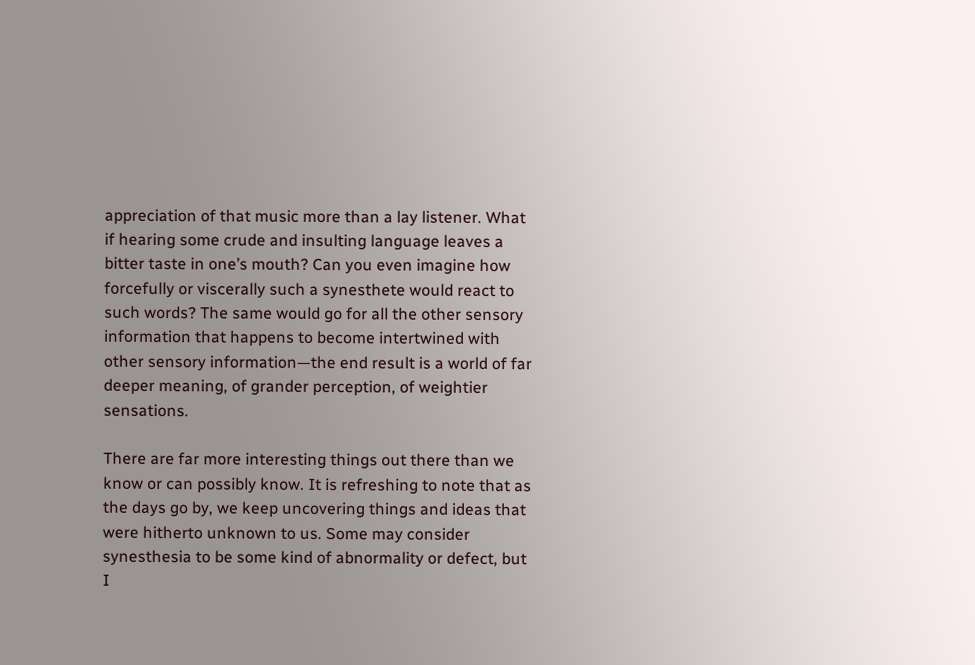appreciation of that music more than a lay listener. What if hearing some crude and insulting language leaves a bitter taste in one’s mouth? Can you even imagine how forcefully or viscerally such a synesthete would react to such words? The same would go for all the other sensory information that happens to become intertwined with other sensory information—the end result is a world of far deeper meaning, of grander perception, of weightier sensations.

There are far more interesting things out there than we know or can possibly know. It is refreshing to note that as the days go by, we keep uncovering things and ideas that were hitherto unknown to us. Some may consider synesthesia to be some kind of abnormality or defect, but I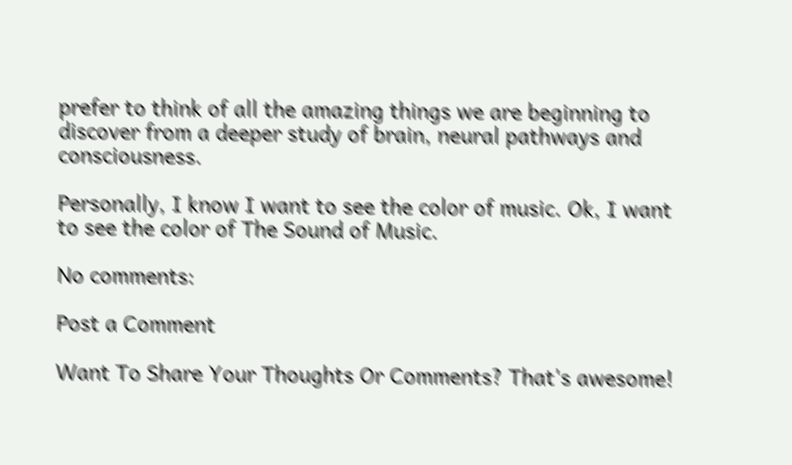prefer to think of all the amazing things we are beginning to discover from a deeper study of brain, neural pathways and consciousness.

Personally, I know I want to see the color of music. Ok, I want to see the color of The Sound of Music.

No comments:

Post a Comment

Want To Share Your Thoughts Or Comments? That's awesome!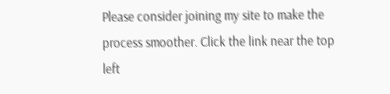Please consider joining my site to make the process smoother. Click the link near the top left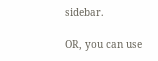sidebar.

OR, you can use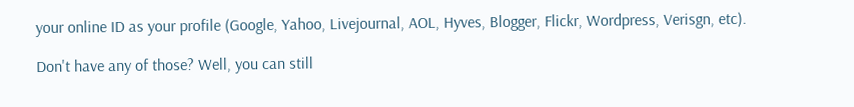your online ID as your profile (Google, Yahoo, Livejournal, AOL, Hyves, Blogger, Flickr, Wordpress, Verisgn, etc).

Don't have any of those? Well, you can still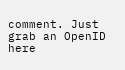comment. Just grab an OpenID here